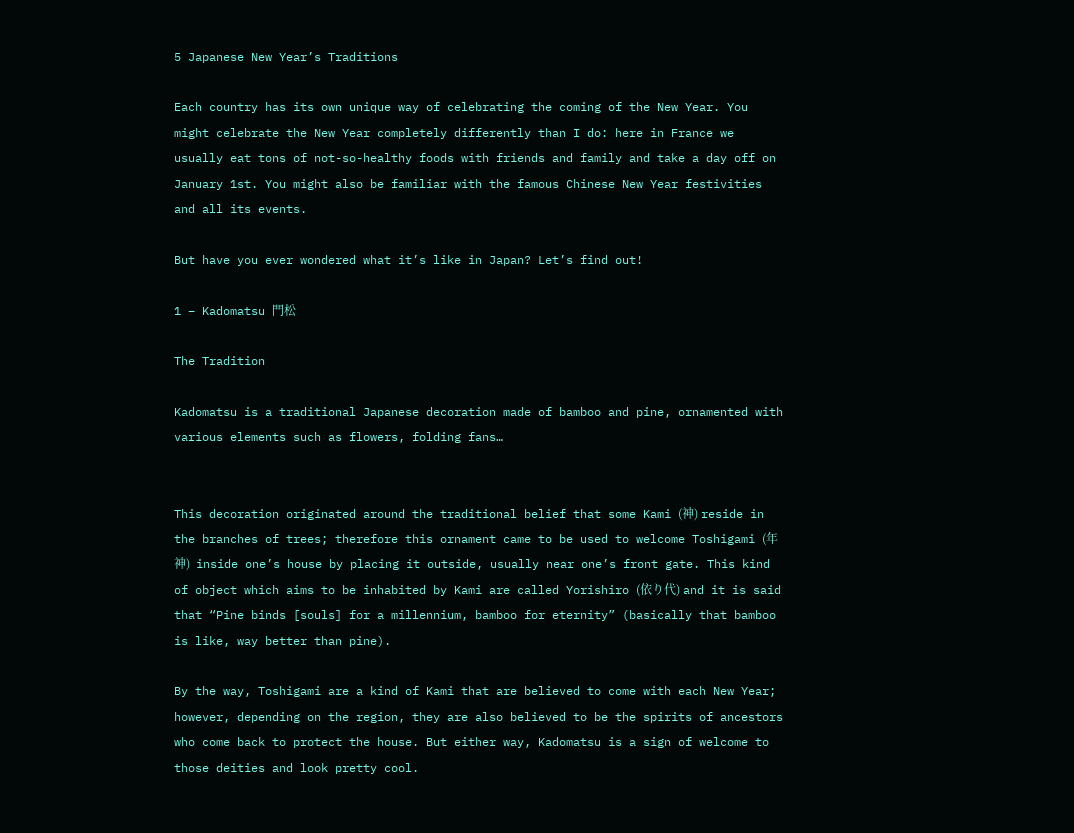5 Japanese New Year’s Traditions

Each country has its own unique way of celebrating the coming of the New Year. You might celebrate the New Year completely differently than I do: here in France we usually eat tons of not-so-healthy foods with friends and family and take a day off on January 1st. You might also be familiar with the famous Chinese New Year festivities and all its events.

But have you ever wondered what it’s like in Japan? Let’s find out!

1 – Kadomatsu 門松

The Tradition

Kadomatsu is a traditional Japanese decoration made of bamboo and pine, ornamented with various elements such as flowers, folding fans…


This decoration originated around the traditional belief that some Kami (神) reside in the branches of trees; therefore this ornament came to be used to welcome Toshigami (年神)  inside one’s house by placing it outside, usually near one’s front gate. This kind of object which aims to be inhabited by Kami are called Yorishiro (依り代) and it is said that “Pine binds [souls] for a millennium, bamboo for eternity” (basically that bamboo is like, way better than pine).

By the way, Toshigami are a kind of Kami that are believed to come with each New Year; however, depending on the region, they are also believed to be the spirits of ancestors who come back to protect the house. But either way, Kadomatsu is a sign of welcome to those deities and look pretty cool.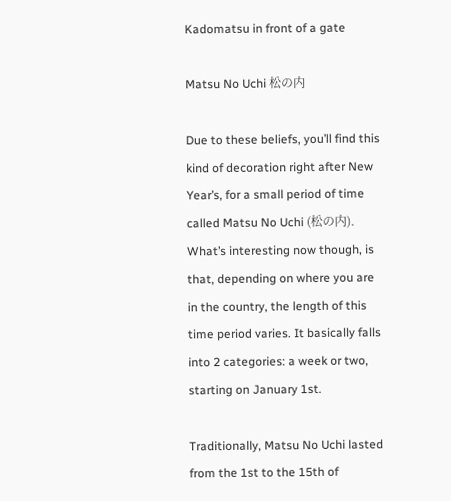Kadomatsu in front of a gate

Matsu No Uchi 松の内

Due to these beliefs, you’ll find this kind of decoration right after New Year’s, for a small period of time called Matsu No Uchi (松の内). What’s interesting now though, is that, depending on where you are in the country, the length of this time period varies. It basically falls into 2 categories: a week or two, starting on January 1st.

Traditionally, Matsu No Uchi lasted from the 1st to the 15th of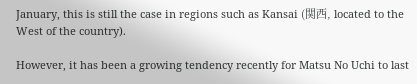January, this is still the case in regions such as Kansai (関西, located to the West of the country).

However, it has been a growing tendency recently for Matsu No Uchi to last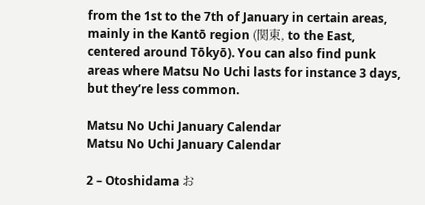from the 1st to the 7th of January in certain areas, mainly in the Kantō region (関東, to the East, centered around Tōkyō). You can also find punk areas where Matsu No Uchi lasts for instance 3 days, but they’re less common.

Matsu No Uchi January Calendar
Matsu No Uchi January Calendar

2 – Otoshidama お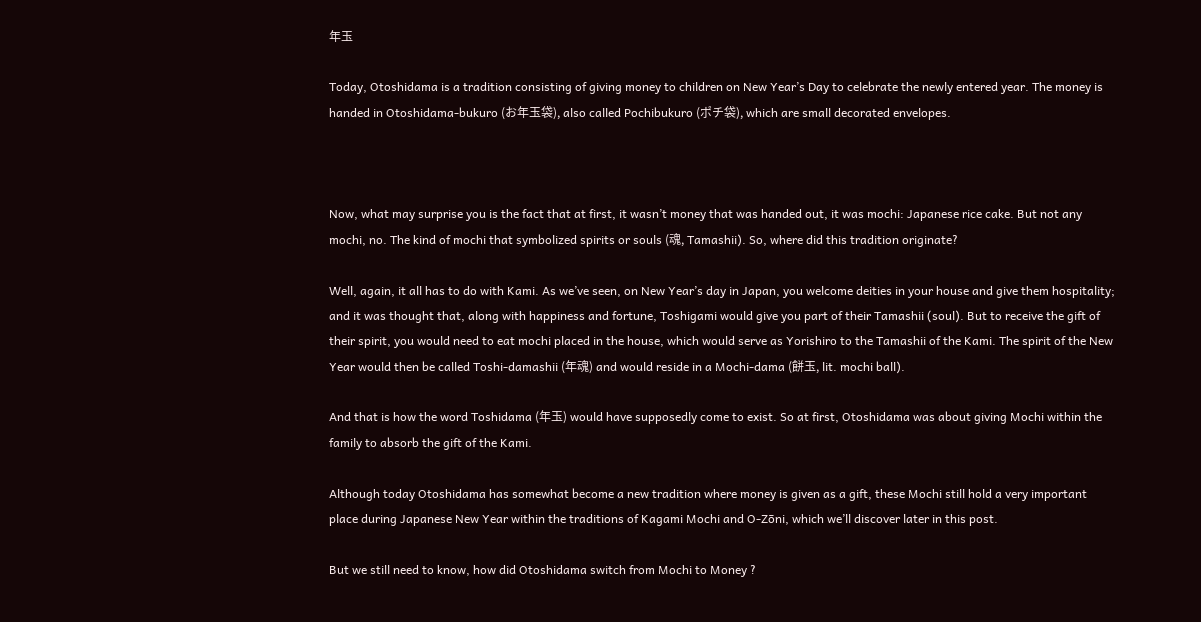年玉

Today, Otoshidama is a tradition consisting of giving money to children on New Year’s Day to celebrate the newly entered year. The money is handed in Otoshidama-bukuro (お年玉袋), also called Pochibukuro (ポチ袋), which are small decorated envelopes.



Now, what may surprise you is the fact that at first, it wasn’t money that was handed out, it was mochi: Japanese rice cake. But not any mochi, no. The kind of mochi that symbolized spirits or souls (魂, Tamashii). So, where did this tradition originate?

Well, again, it all has to do with Kami. As we’ve seen, on New Year’s day in Japan, you welcome deities in your house and give them hospitality; and it was thought that, along with happiness and fortune, Toshigami would give you part of their Tamashii (soul). But to receive the gift of their spirit, you would need to eat mochi placed in the house, which would serve as Yorishiro to the Tamashii of the Kami. The spirit of the New Year would then be called Toshi-damashii (年魂) and would reside in a Mochi-dama (餅玉, lit. mochi ball).

And that is how the word Toshidama (年玉) would have supposedly come to exist. So at first, Otoshidama was about giving Mochi within the family to absorb the gift of the Kami.

Although today Otoshidama has somewhat become a new tradition where money is given as a gift, these Mochi still hold a very important place during Japanese New Year within the traditions of Kagami Mochi and O-Zōni, which we’ll discover later in this post.

But we still need to know, how did Otoshidama switch from Mochi to Money ?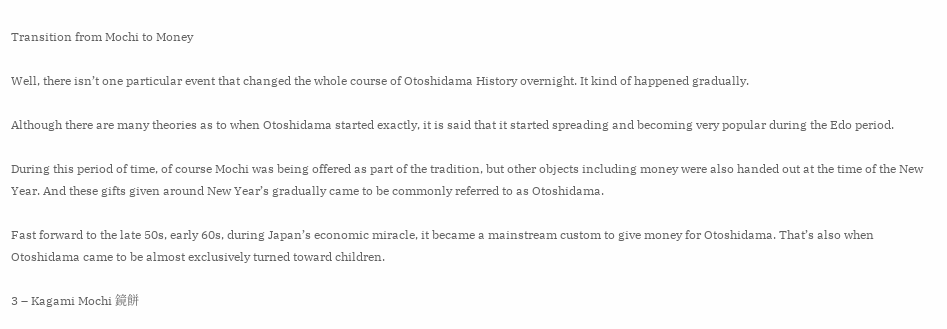Transition from Mochi to Money

Well, there isn’t one particular event that changed the whole course of Otoshidama History overnight. It kind of happened gradually.

Although there are many theories as to when Otoshidama started exactly, it is said that it started spreading and becoming very popular during the Edo period.

During this period of time, of course Mochi was being offered as part of the tradition, but other objects including money were also handed out at the time of the New Year. And these gifts given around New Year’s gradually came to be commonly referred to as Otoshidama.

Fast forward to the late 50s, early 60s, during Japan’s economic miracle, it became a mainstream custom to give money for Otoshidama. That’s also when Otoshidama came to be almost exclusively turned toward children.

3 – Kagami Mochi 鏡餅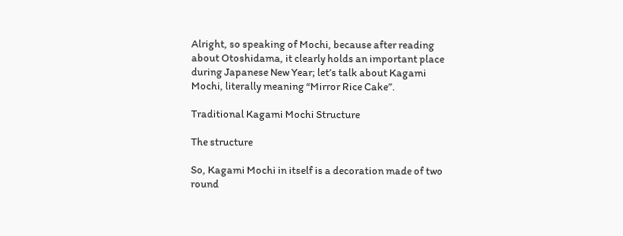Alright, so speaking of Mochi, because after reading about Otoshidama, it clearly holds an important place during Japanese New Year; let’s talk about Kagami Mochi, literally meaning “Mirror Rice Cake”.

Traditional Kagami Mochi Structure

The structure

So, Kagami Mochi in itself is a decoration made of two round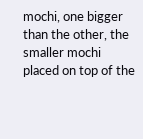mochi, one bigger than the other, the smaller mochi placed on top of the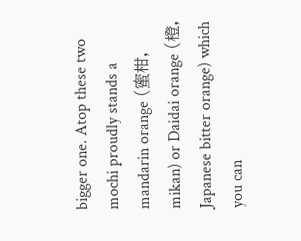bigger one. Atop these two mochi proudly stands a mandarin orange (蜜柑, mikan) or Daidai orange (橙, Japanese bitter orange) which you can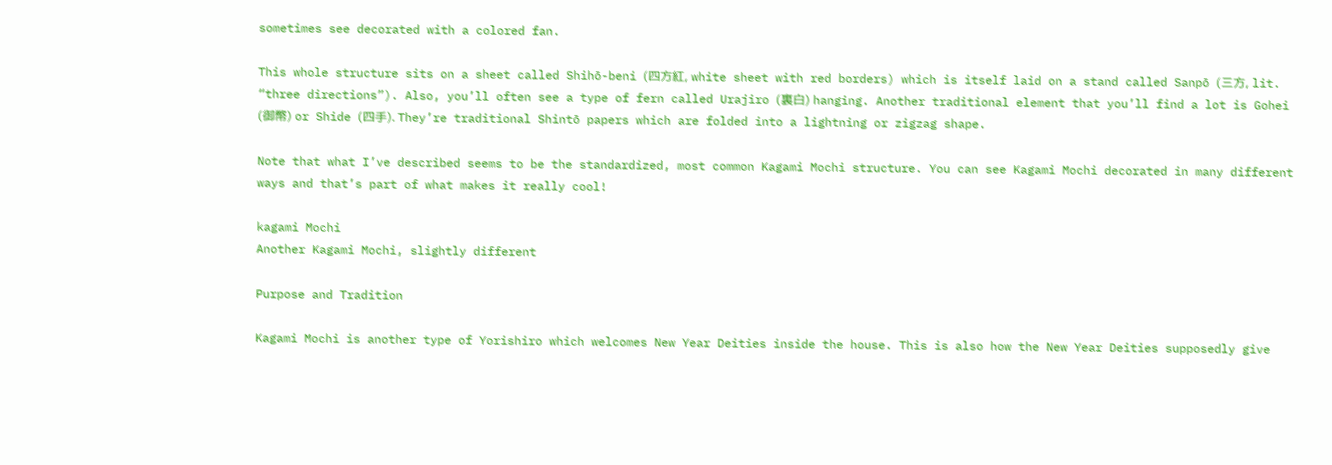sometimes see decorated with a colored fan.

This whole structure sits on a sheet called Shihō-beni (四方紅, white sheet with red borders) which is itself laid on a stand called Sanpō (三方, lit. “three directions”). Also, you’ll often see a type of fern called Urajiro (裏白) hanging. Another traditional element that you’ll find a lot is Gohei (御幣) or Shide (四手). They’re traditional Shintō papers which are folded into a lightning or zigzag shape.

Note that what I’ve described seems to be the standardized, most common Kagami Mochi structure. You can see Kagami Mochi decorated in many different ways and that’s part of what makes it really cool!

kagami Mochi
Another Kagami Mochi, slightly different

Purpose and Tradition

Kagami Mochi is another type of Yorishiro which welcomes New Year Deities inside the house. This is also how the New Year Deities supposedly give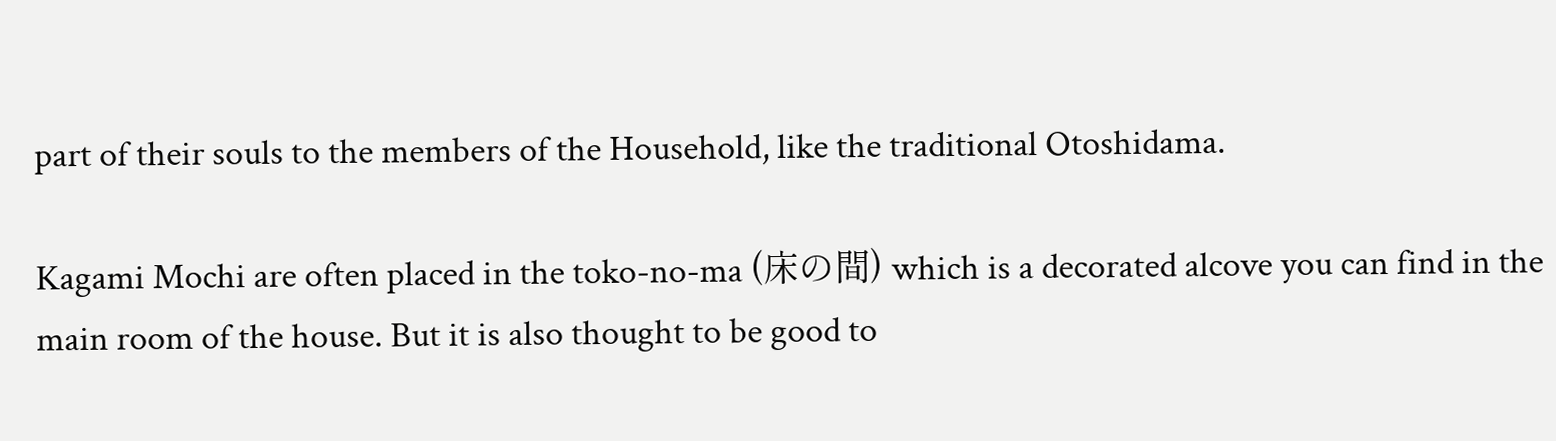part of their souls to the members of the Household, like the traditional Otoshidama.

Kagami Mochi are often placed in the toko-no-ma (床の間) which is a decorated alcove you can find in the main room of the house. But it is also thought to be good to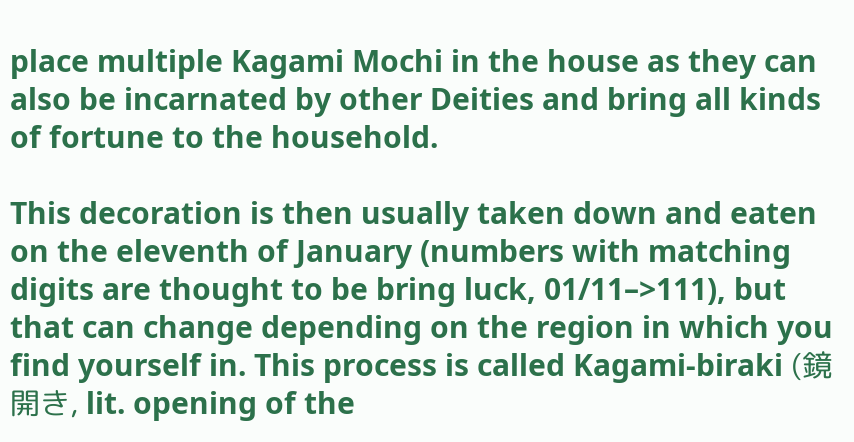place multiple Kagami Mochi in the house as they can also be incarnated by other Deities and bring all kinds of fortune to the household.

This decoration is then usually taken down and eaten on the eleventh of January (numbers with matching digits are thought to be bring luck, 01/11–>111), but that can change depending on the region in which you find yourself in. This process is called Kagami-biraki (鏡開き, lit. opening of the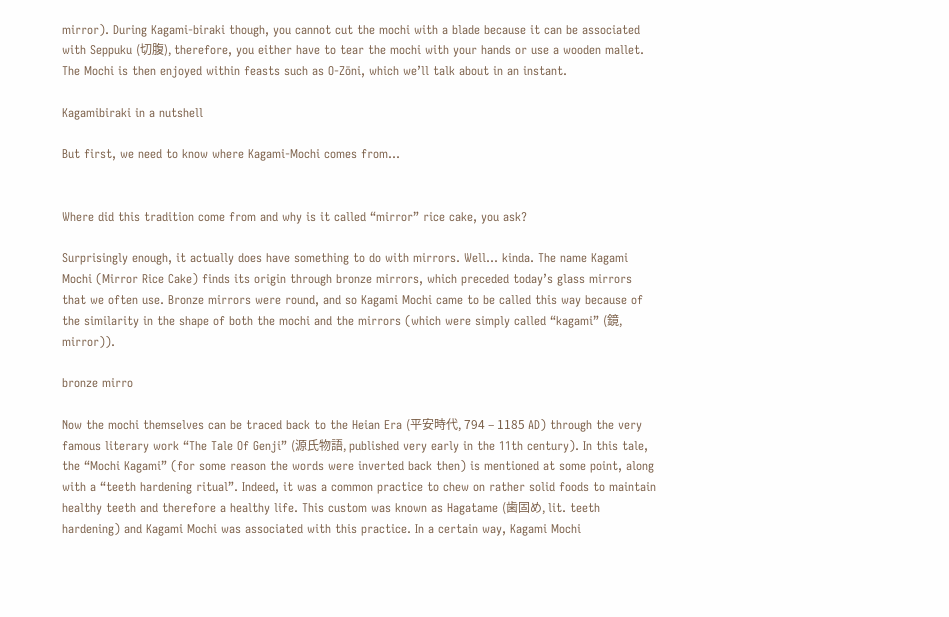mirror). During Kagami-biraki though, you cannot cut the mochi with a blade because it can be associated with Seppuku (切腹), therefore, you either have to tear the mochi with your hands or use a wooden mallet. The Mochi is then enjoyed within feasts such as O-Zōni, which we’ll talk about in an instant.

Kagamibiraki in a nutshell

But first, we need to know where Kagami-Mochi comes from…


Where did this tradition come from and why is it called “mirror” rice cake, you ask?

Surprisingly enough, it actually does have something to do with mirrors. Well… kinda. The name Kagami Mochi (Mirror Rice Cake) finds its origin through bronze mirrors, which preceded today’s glass mirrors that we often use. Bronze mirrors were round, and so Kagami Mochi came to be called this way because of the similarity in the shape of both the mochi and the mirrors (which were simply called “kagami” (鏡, mirror)).

bronze mirro

Now the mochi themselves can be traced back to the Heian Era (平安時代, 794 – 1185 AD) through the very famous literary work “The Tale Of Genji” (源氏物語, published very early in the 11th century). In this tale, the “Mochi Kagami” (for some reason the words were inverted back then) is mentioned at some point, along with a “teeth hardening ritual”. Indeed, it was a common practice to chew on rather solid foods to maintain healthy teeth and therefore a healthy life. This custom was known as Hagatame (歯固め, lit. teeth hardening) and Kagami Mochi was associated with this practice. In a certain way, Kagami Mochi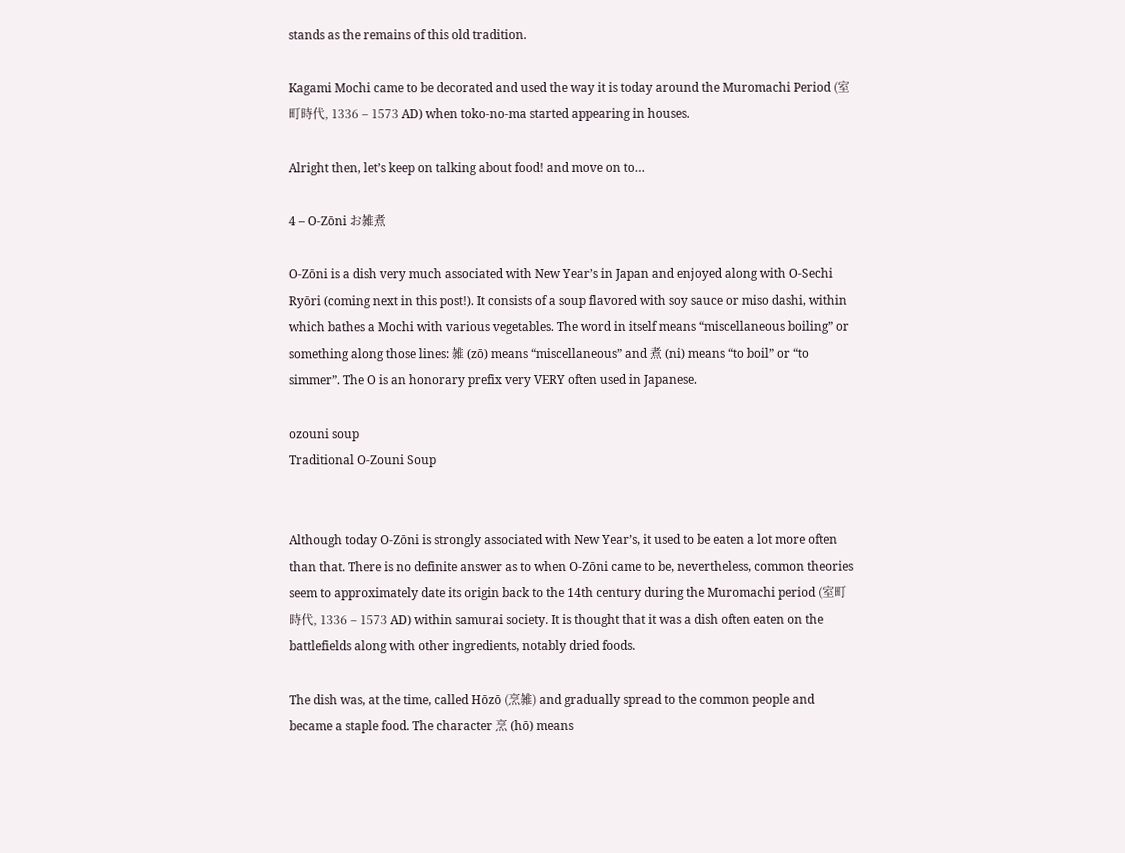stands as the remains of this old tradition.

Kagami Mochi came to be decorated and used the way it is today around the Muromachi Period (室町時代, 1336 – 1573 AD) when toko-no-ma started appearing in houses.

Alright then, let’s keep on talking about food! and move on to…

4 – O-Zōni お雑煮

O-Zōni is a dish very much associated with New Year’s in Japan and enjoyed along with O-Sechi Ryōri (coming next in this post!). It consists of a soup flavored with soy sauce or miso dashi, within which bathes a Mochi with various vegetables. The word in itself means “miscellaneous boiling” or something along those lines: 雑 (zō) means “miscellaneous” and 煮 (ni) means “to boil” or “to simmer”. The O is an honorary prefix very VERY often used in Japanese.

ozouni soup
Traditional O-Zouni Soup


Although today O-Zōni is strongly associated with New Year’s, it used to be eaten a lot more often than that. There is no definite answer as to when O-Zōni came to be, nevertheless, common theories seem to approximately date its origin back to the 14th century during the Muromachi period (室町時代, 1336 – 1573 AD) within samurai society. It is thought that it was a dish often eaten on the battlefields along with other ingredients, notably dried foods.

The dish was, at the time, called Hōzō (烹雑) and gradually spread to the common people and became a staple food. The character 烹 (hō) means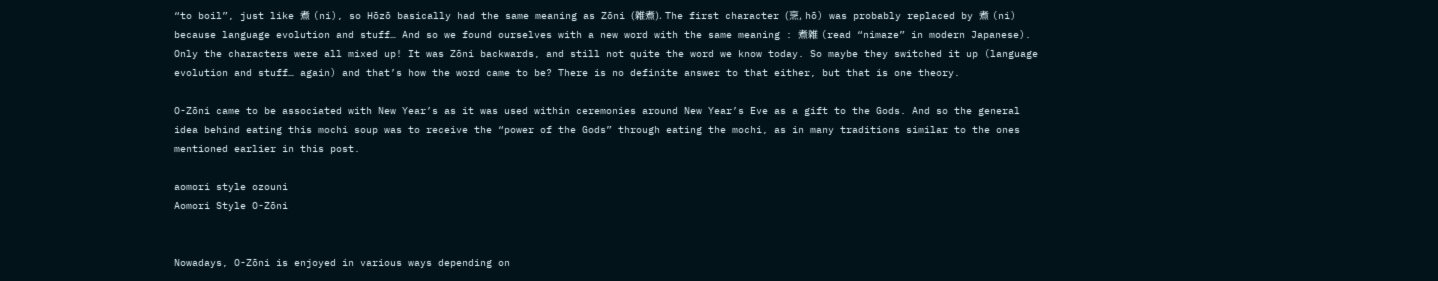“to boil”, just like 煮 (ni), so Hōzō basically had the same meaning as Zōni (雑煮). The first character (烹, hō) was probably replaced by 煮 (ni) because language evolution and stuff… And so we found ourselves with a new word with the same meaning : 煮雑 (read “nimaze” in modern Japanese). Only the characters were all mixed up! It was Zōni backwards, and still not quite the word we know today. So maybe they switched it up (language evolution and stuff… again) and that’s how the word came to be? There is no definite answer to that either, but that is one theory.

O-Zōni came to be associated with New Year’s as it was used within ceremonies around New Year’s Eve as a gift to the Gods. And so the general idea behind eating this mochi soup was to receive the “power of the Gods” through eating the mochi, as in many traditions similar to the ones mentioned earlier in this post.

aomori style ozouni
Aomori Style O-Zōni


Nowadays, O-Zōni is enjoyed in various ways depending on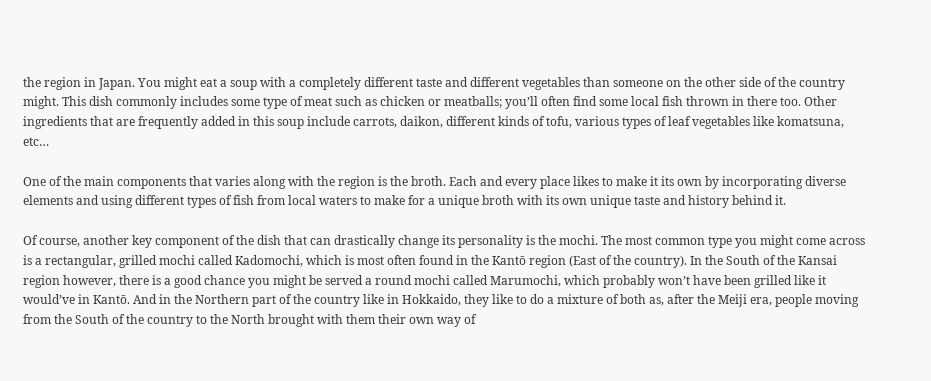the region in Japan. You might eat a soup with a completely different taste and different vegetables than someone on the other side of the country might. This dish commonly includes some type of meat such as chicken or meatballs; you’ll often find some local fish thrown in there too. Other ingredients that are frequently added in this soup include carrots, daikon, different kinds of tofu, various types of leaf vegetables like komatsuna, etc…

One of the main components that varies along with the region is the broth. Each and every place likes to make it its own by incorporating diverse elements and using different types of fish from local waters to make for a unique broth with its own unique taste and history behind it.

Of course, another key component of the dish that can drastically change its personality is the mochi. The most common type you might come across is a rectangular, grilled mochi called Kadomochi, which is most often found in the Kantō region (East of the country). In the South of the Kansai region however, there is a good chance you might be served a round mochi called Marumochi, which probably won’t have been grilled like it would’ve in Kantō. And in the Northern part of the country like in Hokkaido, they like to do a mixture of both as, after the Meiji era, people moving from the South of the country to the North brought with them their own way of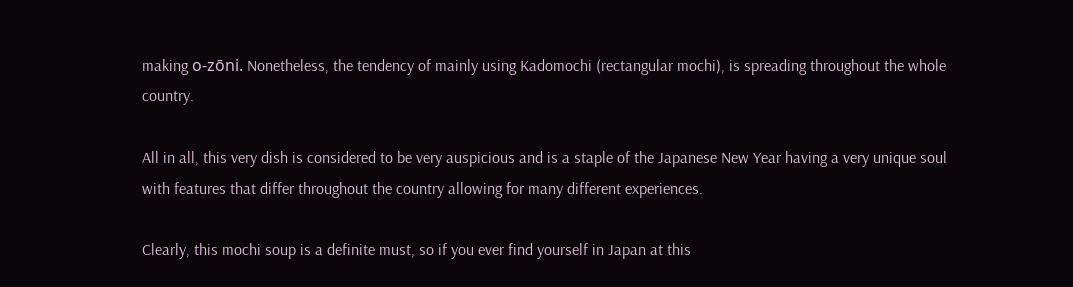making o-zōni. Nonetheless, the tendency of mainly using Kadomochi (rectangular mochi), is spreading throughout the whole country.

All in all, this very dish is considered to be very auspicious and is a staple of the Japanese New Year having a very unique soul with features that differ throughout the country allowing for many different experiences.

Clearly, this mochi soup is a definite must, so if you ever find yourself in Japan at this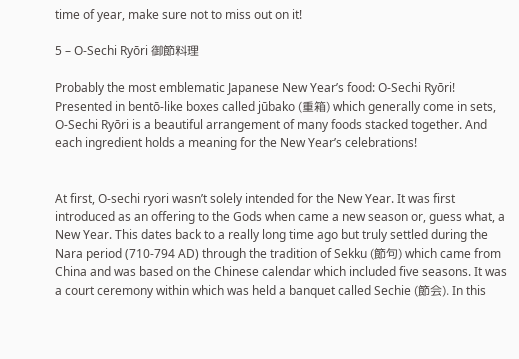time of year, make sure not to miss out on it!

5 – O-Sechi Ryōri 御節料理

Probably the most emblematic Japanese New Year’s food: O-Sechi Ryōri! Presented in bentō-like boxes called jūbako (重箱) which generally come in sets, O-Sechi Ryōri is a beautiful arrangement of many foods stacked together. And each ingredient holds a meaning for the New Year’s celebrations!


At first, O-sechi ryori wasn’t solely intended for the New Year. It was first introduced as an offering to the Gods when came a new season or, guess what, a New Year. This dates back to a really long time ago but truly settled during the Nara period (710-794 AD) through the tradition of Sekku (節句) which came from China and was based on the Chinese calendar which included five seasons. It was a court ceremony within which was held a banquet called Sechie (節会). In this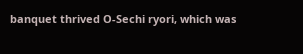banquet thrived O-Sechi ryori, which was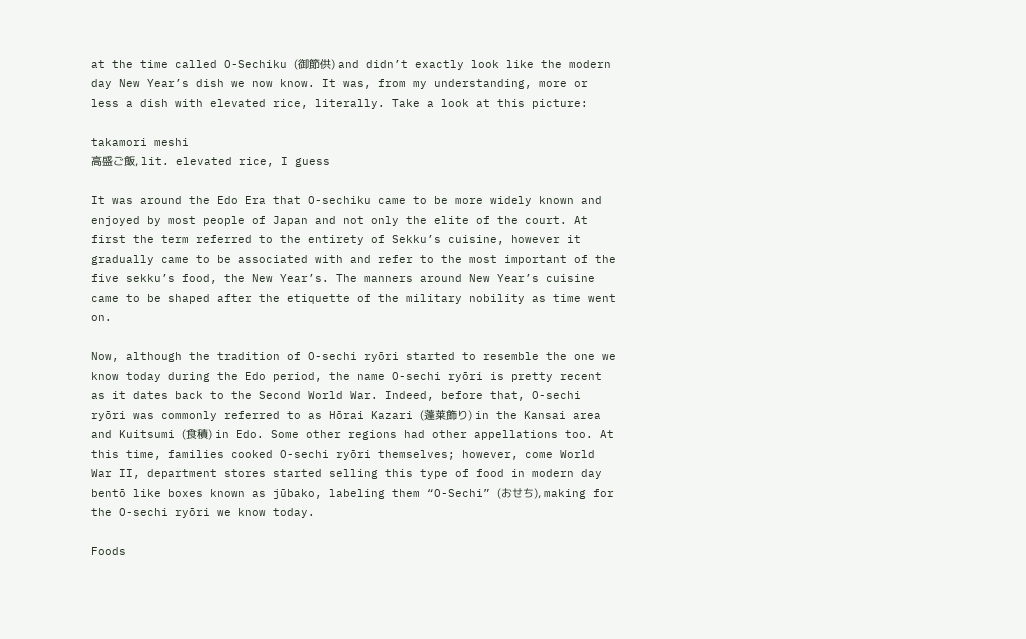at the time called O-Sechiku (御節供) and didn’t exactly look like the modern day New Year’s dish we now know. It was, from my understanding, more or less a dish with elevated rice, literally. Take a look at this picture:

takamori meshi
高盛ご飯, lit. elevated rice, I guess

It was around the Edo Era that O-sechiku came to be more widely known and enjoyed by most people of Japan and not only the elite of the court. At first the term referred to the entirety of Sekku’s cuisine, however it gradually came to be associated with and refer to the most important of the five sekku’s food, the New Year’s. The manners around New Year’s cuisine came to be shaped after the etiquette of the military nobility as time went on.

Now, although the tradition of O-sechi ryōri started to resemble the one we know today during the Edo period, the name O-sechi ryōri is pretty recent as it dates back to the Second World War. Indeed, before that, O-sechi ryōri was commonly referred to as Hōrai Kazari (蓬莱飾り) in the Kansai area and Kuitsumi (食積) in Edo. Some other regions had other appellations too. At this time, families cooked O-sechi ryōri themselves; however, come World War II, department stores started selling this type of food in modern day bentō like boxes known as jūbako, labeling them “O-Sechi” (おせち), making for the O-sechi ryōri we know today.

Foods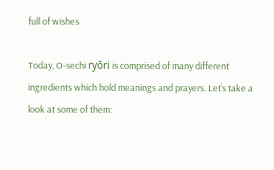full of wishes

Today, O-sechi ryōri is comprised of many different ingredients which hold meanings and prayers. Let’s take a look at some of them: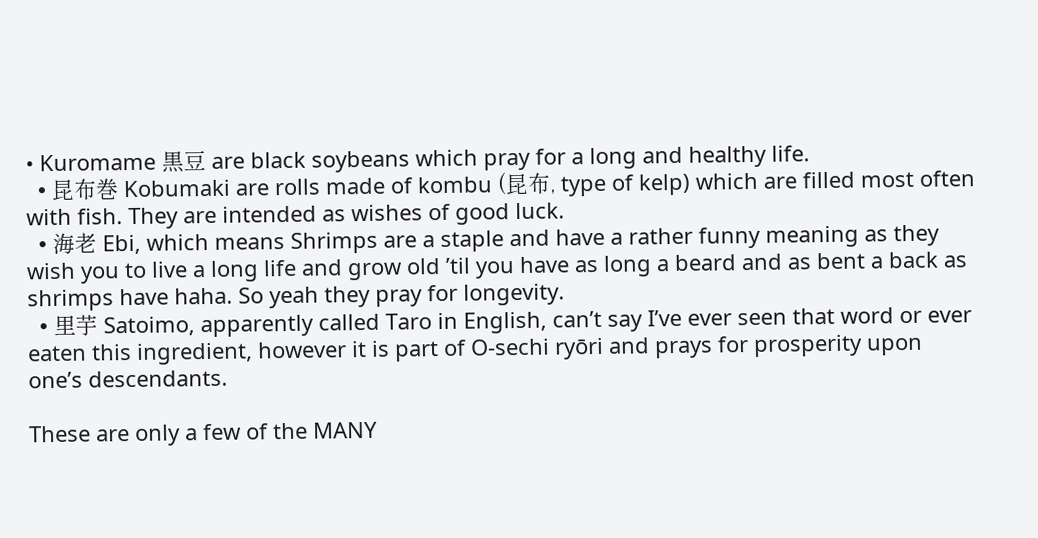• Kuromame 黒豆 are black soybeans which pray for a long and healthy life.
  • 昆布巻 Kobumaki are rolls made of kombu (昆布, type of kelp) which are filled most often with fish. They are intended as wishes of good luck.
  • 海老 Ebi, which means Shrimps are a staple and have a rather funny meaning as they wish you to live a long life and grow old ’til you have as long a beard and as bent a back as shrimps have haha. So yeah they pray for longevity.
  • 里芋 Satoimo, apparently called Taro in English, can’t say I’ve ever seen that word or ever eaten this ingredient, however it is part of O-sechi ryōri and prays for prosperity upon one’s descendants.

These are only a few of the MANY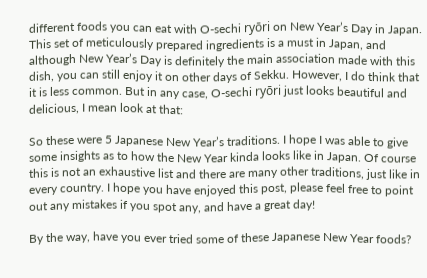different foods you can eat with O-sechi ryōri on New Year’s Day in Japan. This set of meticulously prepared ingredients is a must in Japan, and although New Year’s Day is definitely the main association made with this dish, you can still enjoy it on other days of Sekku. However, I do think that it is less common. But in any case, O-sechi ryōri just looks beautiful and delicious, I mean look at that:

So these were 5 Japanese New Year’s traditions. I hope I was able to give some insights as to how the New Year kinda looks like in Japan. Of course this is not an exhaustive list and there are many other traditions, just like in every country. I hope you have enjoyed this post, please feel free to point out any mistakes if you spot any, and have a great day!

By the way, have you ever tried some of these Japanese New Year foods?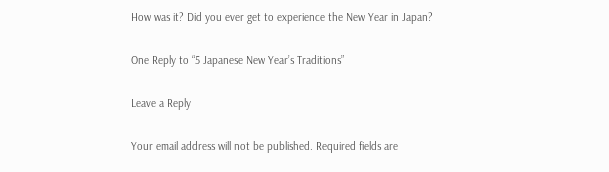How was it? Did you ever get to experience the New Year in Japan?

One Reply to “5 Japanese New Year’s Traditions”

Leave a Reply

Your email address will not be published. Required fields are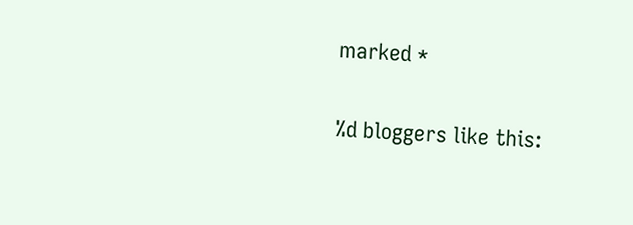marked *

%d bloggers like this: